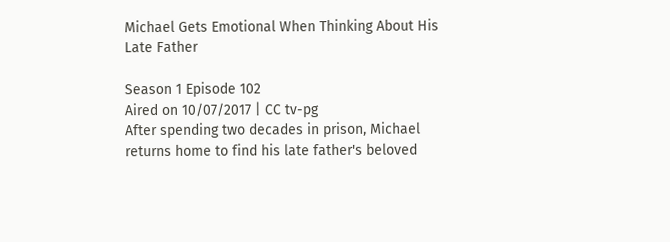Michael Gets Emotional When Thinking About His Late Father

Season 1 Episode 102
Aired on 10/07/2017 | CC tv-pg
After spending two decades in prison, Michael returns home to find his late father's beloved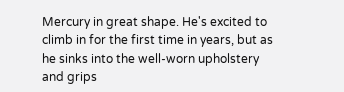Mercury in great shape. He's excited to climb in for the first time in years, but as he sinks into the well-worn upholstery and grips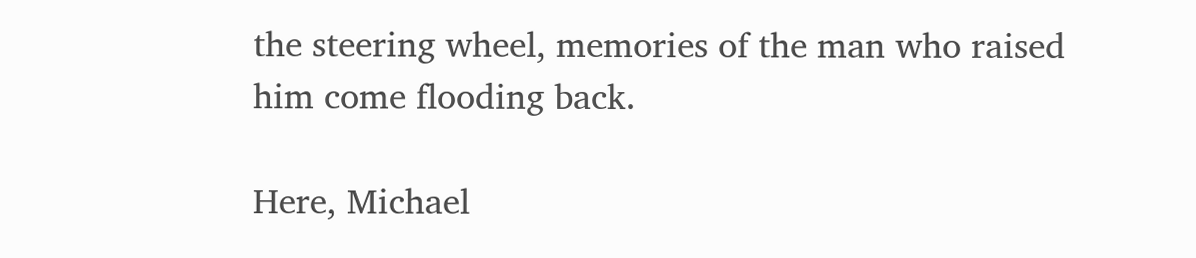the steering wheel, memories of the man who raised him come flooding back.

Here, Michael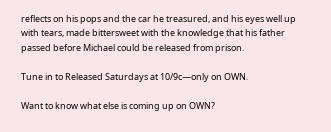reflects on his pops and the car he treasured, and his eyes well up with tears, made bittersweet with the knowledge that his father passed before Michael could be released from prison.

Tune in to Released Saturdays at 10/9c—only on OWN.

Want to know what else is coming up on OWN?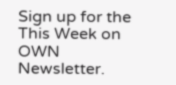Sign up for the This Week on OWN Newsletter.